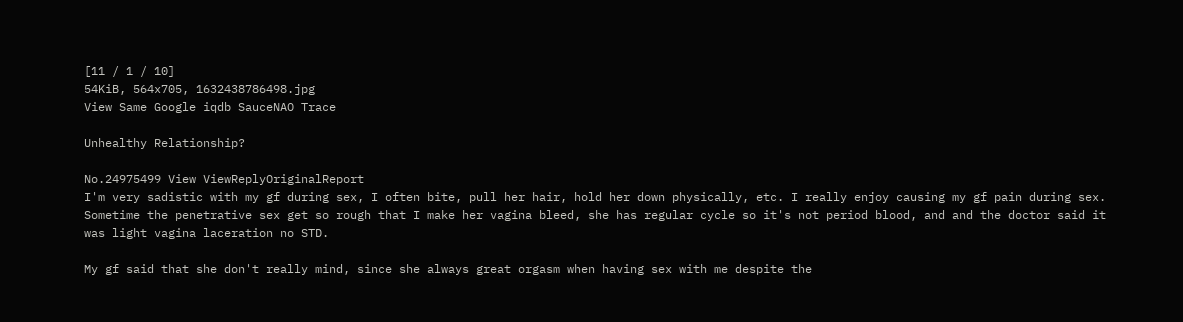[11 / 1 / 10]
54KiB, 564x705, 1632438786498.jpg
View Same Google iqdb SauceNAO Trace

Unhealthy Relationship?

No.24975499 View ViewReplyOriginalReport
I'm very sadistic with my gf during sex, I often bite, pull her hair, hold her down physically, etc. I really enjoy causing my gf pain during sex. Sometime the penetrative sex get so rough that I make her vagina bleed, she has regular cycle so it's not period blood, and and the doctor said it was light vagina laceration no STD.

My gf said that she don't really mind, since she always great orgasm when having sex with me despite the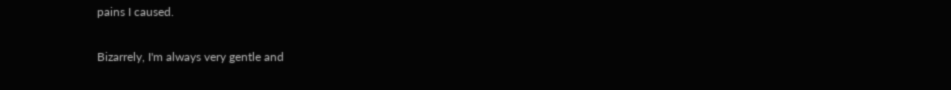pains I caused.

Bizarrely, I'm always very gentle and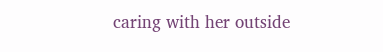caring with her outside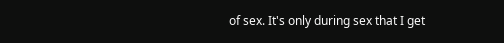of sex. It's only during sex that I get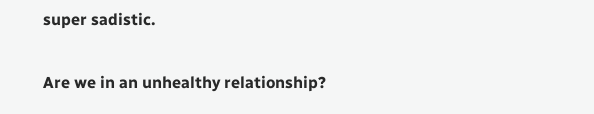super sadistic.

Are we in an unhealthy relationship?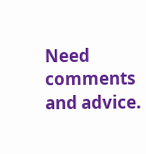Need comments and advice.